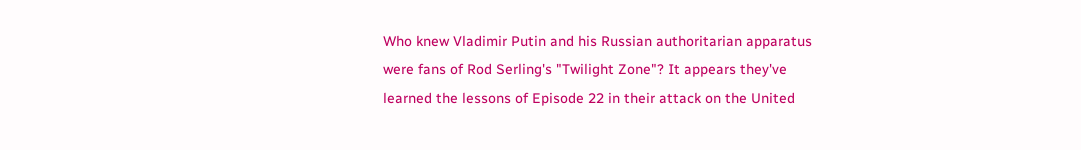Who knew Vladimir Putin and his Russian authoritarian apparatus were fans of Rod Serling's "Twilight Zone"? It appears they've learned the lessons of Episode 22 in their attack on the United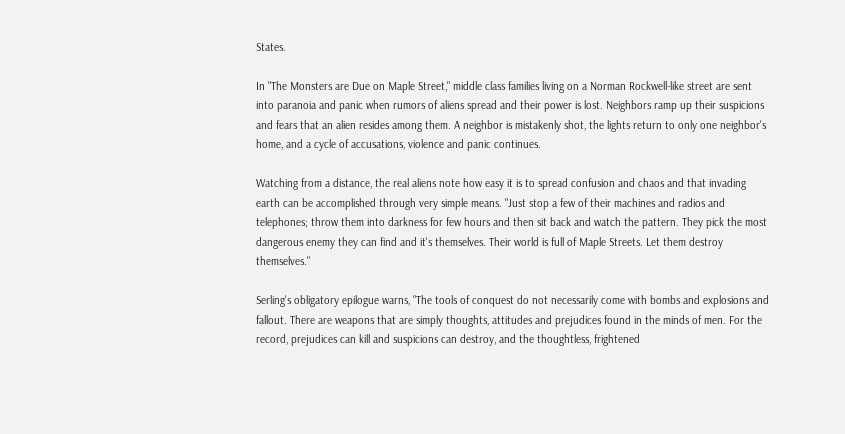States.

In "The Monsters are Due on Maple Street," middle class families living on a Norman Rockwell-like street are sent into paranoia and panic when rumors of aliens spread and their power is lost. Neighbors ramp up their suspicions and fears that an alien resides among them. A neighbor is mistakenly shot, the lights return to only one neighbor's home, and a cycle of accusations, violence and panic continues.

Watching from a distance, the real aliens note how easy it is to spread confusion and chaos and that invading earth can be accomplished through very simple means. "Just stop a few of their machines and radios and telephones; throw them into darkness for few hours and then sit back and watch the pattern. They pick the most dangerous enemy they can find and it's themselves. Their world is full of Maple Streets. Let them destroy themselves."

Serling's obligatory epilogue warns, "The tools of conquest do not necessarily come with bombs and explosions and fallout. There are weapons that are simply thoughts, attitudes and prejudices found in the minds of men. For the record, prejudices can kill and suspicions can destroy, and the thoughtless, frightened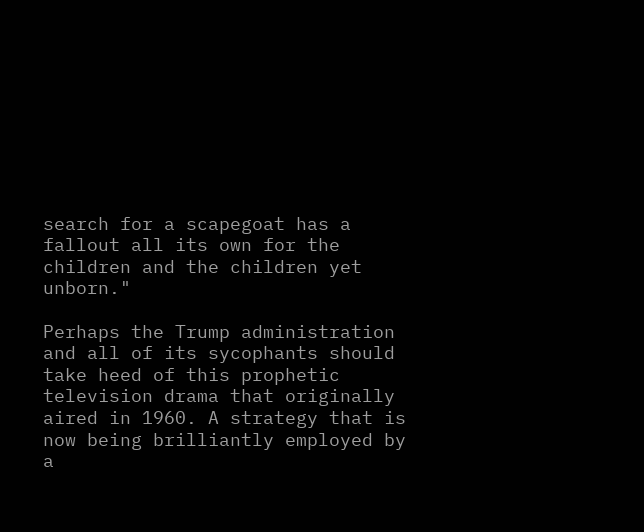search for a scapegoat has a fallout all its own for the children and the children yet unborn."

Perhaps the Trump administration and all of its sycophants should take heed of this prophetic television drama that originally aired in 1960. A strategy that is now being brilliantly employed by a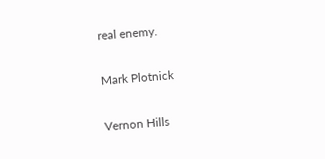real enemy.

Mark Plotnick

Vernon Hills